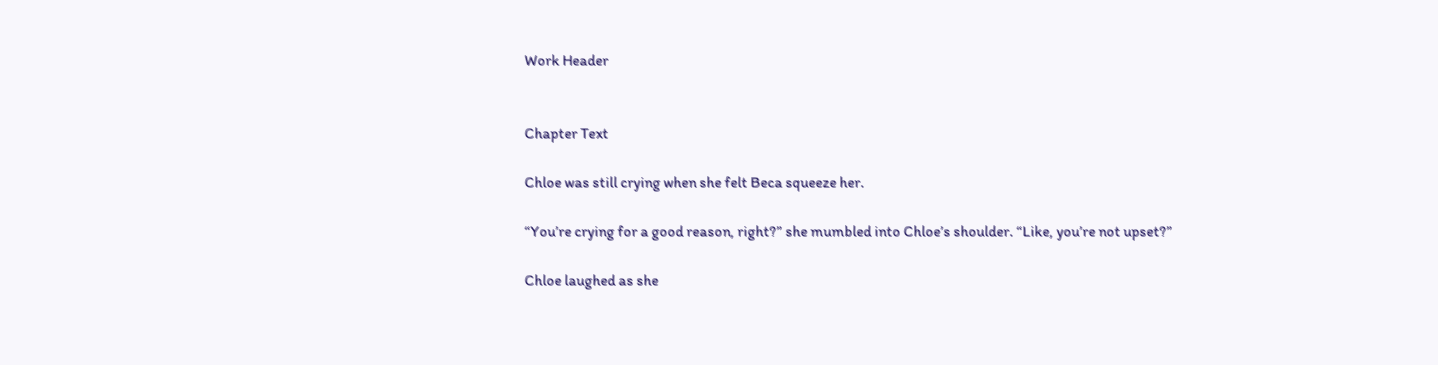Work Header


Chapter Text

Chloe was still crying when she felt Beca squeeze her.

“You’re crying for a good reason, right?” she mumbled into Chloe’s shoulder. “Like, you’re not upset?”

Chloe laughed as she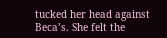tucked her head against Beca’s. She felt the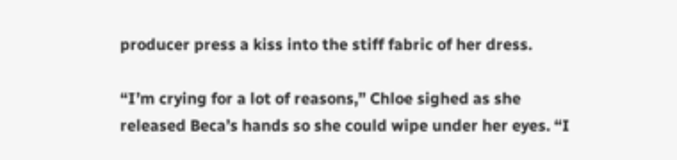producer press a kiss into the stiff fabric of her dress.

“I’m crying for a lot of reasons,” Chloe sighed as she released Beca’s hands so she could wipe under her eyes. “I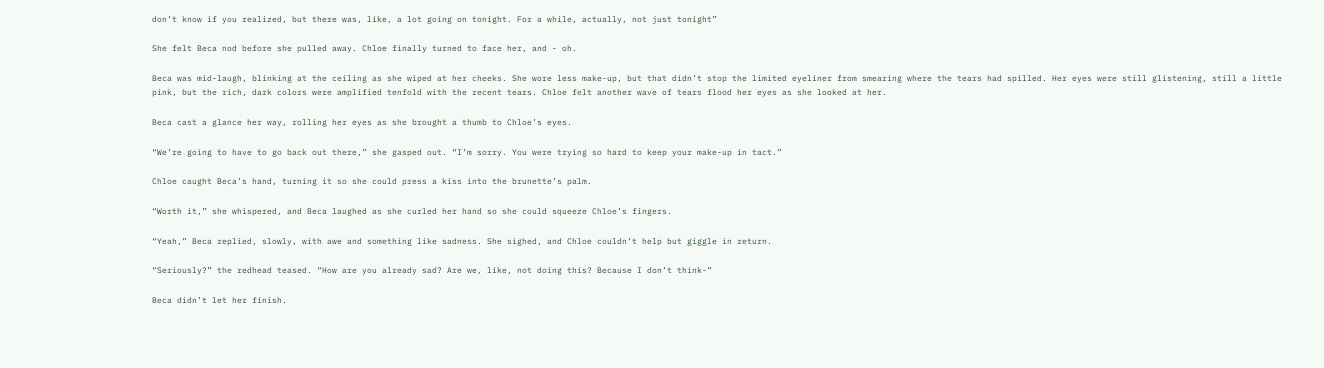don’t know if you realized, but there was, like, a lot going on tonight. For a while, actually, not just tonight”

She felt Beca nod before she pulled away. Chloe finally turned to face her, and - oh.

Beca was mid-laugh, blinking at the ceiling as she wiped at her cheeks. She wore less make-up, but that didn’t stop the limited eyeliner from smearing where the tears had spilled. Her eyes were still glistening, still a little pink, but the rich, dark colors were amplified tenfold with the recent tears. Chloe felt another wave of tears flood her eyes as she looked at her.

Beca cast a glance her way, rolling her eyes as she brought a thumb to Chloe’s eyes.

“We’re going to have to go back out there,” she gasped out. “I’m sorry. You were trying so hard to keep your make-up in tact.”

Chloe caught Beca’s hand, turning it so she could press a kiss into the brunette’s palm.

“Worth it,” she whispered, and Beca laughed as she curled her hand so she could squeeze Chloe’s fingers.

“Yeah,” Beca replied, slowly, with awe and something like sadness. She sighed, and Chloe couldn’t help but giggle in return.

“Seriously?” the redhead teased. “How are you already sad? Are we, like, not doing this? Because I don’t think-”

Beca didn’t let her finish.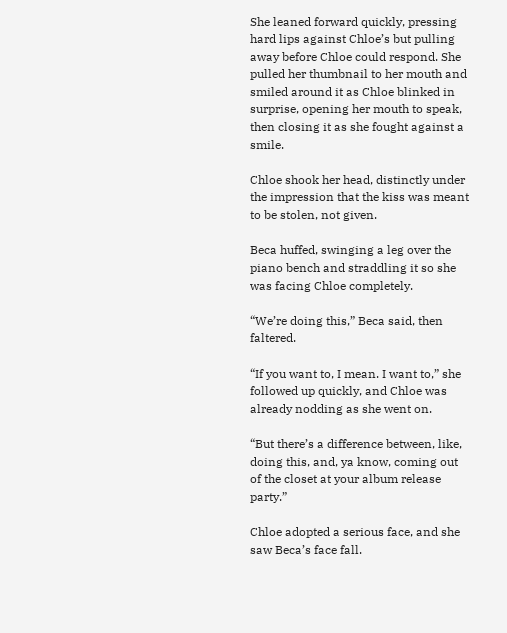She leaned forward quickly, pressing hard lips against Chloe’s but pulling away before Chloe could respond. She pulled her thumbnail to her mouth and smiled around it as Chloe blinked in surprise, opening her mouth to speak, then closing it as she fought against a smile.

Chloe shook her head, distinctly under the impression that the kiss was meant to be stolen, not given.

Beca huffed, swinging a leg over the piano bench and straddling it so she was facing Chloe completely.

“We’re doing this,” Beca said, then faltered.

“If you want to, I mean. I want to,” she followed up quickly, and Chloe was already nodding as she went on.

“But there’s a difference between, like, doing this, and, ya know, coming out of the closet at your album release party.”

Chloe adopted a serious face, and she saw Beca’s face fall.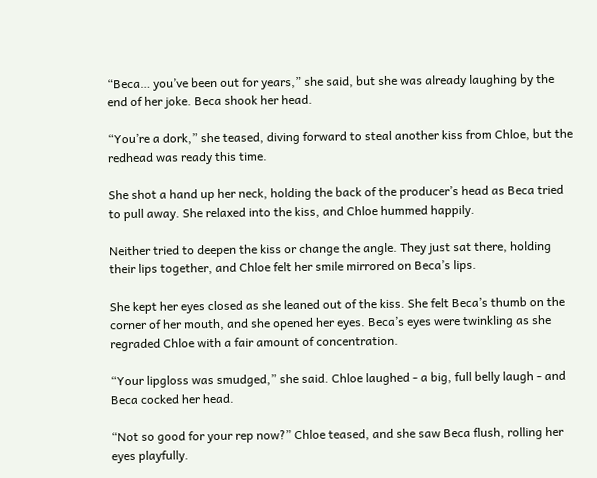“Beca… you’ve been out for years,” she said, but she was already laughing by the end of her joke. Beca shook her head.

“You’re a dork,” she teased, diving forward to steal another kiss from Chloe, but the redhead was ready this time.

She shot a hand up her neck, holding the back of the producer’s head as Beca tried to pull away. She relaxed into the kiss, and Chloe hummed happily.

Neither tried to deepen the kiss or change the angle. They just sat there, holding their lips together, and Chloe felt her smile mirrored on Beca’s lips.

She kept her eyes closed as she leaned out of the kiss. She felt Beca’s thumb on the corner of her mouth, and she opened her eyes. Beca’s eyes were twinkling as she regraded Chloe with a fair amount of concentration.

“Your lipgloss was smudged,” she said. Chloe laughed - a big, full belly laugh - and Beca cocked her head.

“Not so good for your rep now?” Chloe teased, and she saw Beca flush, rolling her eyes playfully.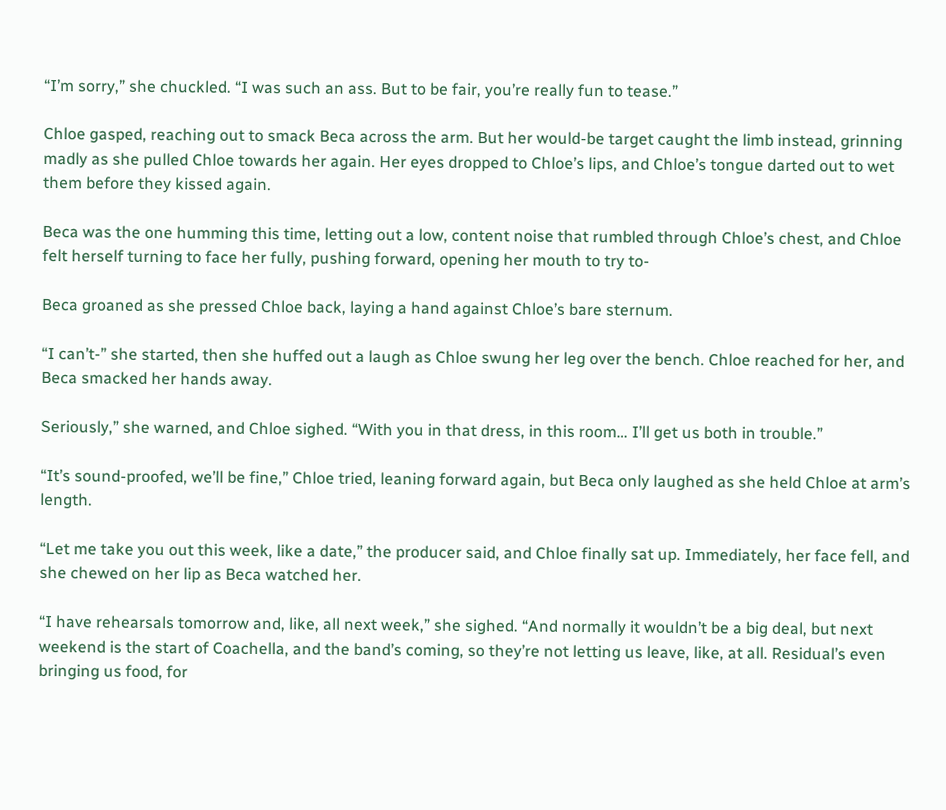“I’m sorry,” she chuckled. “I was such an ass. But to be fair, you’re really fun to tease.”

Chloe gasped, reaching out to smack Beca across the arm. But her would-be target caught the limb instead, grinning madly as she pulled Chloe towards her again. Her eyes dropped to Chloe’s lips, and Chloe’s tongue darted out to wet them before they kissed again.

Beca was the one humming this time, letting out a low, content noise that rumbled through Chloe’s chest, and Chloe felt herself turning to face her fully, pushing forward, opening her mouth to try to-

Beca groaned as she pressed Chloe back, laying a hand against Chloe’s bare sternum.

“I can’t-” she started, then she huffed out a laugh as Chloe swung her leg over the bench. Chloe reached for her, and Beca smacked her hands away.

Seriously,” she warned, and Chloe sighed. “With you in that dress, in this room… I’ll get us both in trouble.”

“It’s sound-proofed, we’ll be fine,” Chloe tried, leaning forward again, but Beca only laughed as she held Chloe at arm’s length.

“Let me take you out this week, like a date,” the producer said, and Chloe finally sat up. Immediately, her face fell, and she chewed on her lip as Beca watched her.

“I have rehearsals tomorrow and, like, all next week,” she sighed. “And normally it wouldn’t be a big deal, but next weekend is the start of Coachella, and the band’s coming, so they’re not letting us leave, like, at all. Residual’s even bringing us food, for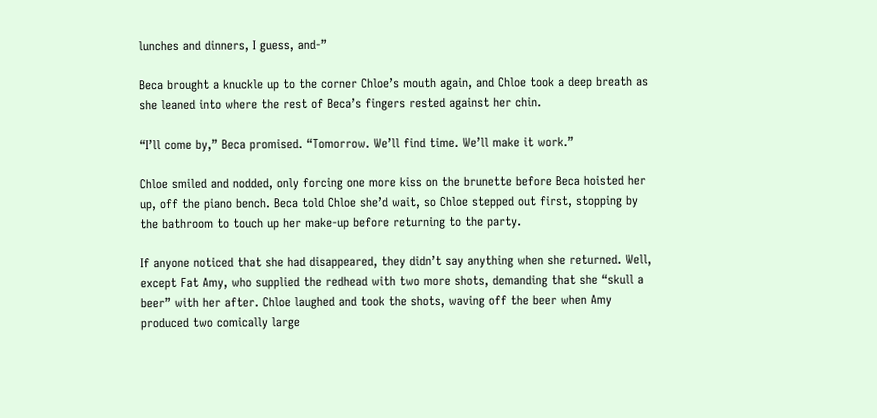lunches and dinners, I guess, and-”

Beca brought a knuckle up to the corner Chloe’s mouth again, and Chloe took a deep breath as she leaned into where the rest of Beca’s fingers rested against her chin.

“I’ll come by,” Beca promised. “Tomorrow. We’ll find time. We’ll make it work.”

Chloe smiled and nodded, only forcing one more kiss on the brunette before Beca hoisted her up, off the piano bench. Beca told Chloe she’d wait, so Chloe stepped out first, stopping by the bathroom to touch up her make-up before returning to the party.

If anyone noticed that she had disappeared, they didn’t say anything when she returned. Well, except Fat Amy, who supplied the redhead with two more shots, demanding that she “skull a beer” with her after. Chloe laughed and took the shots, waving off the beer when Amy produced two comically large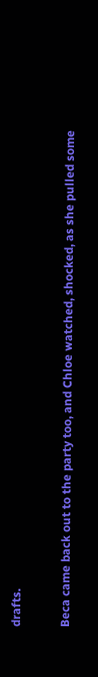drafts.

Beca came back out to the party too, and Chloe watched, shocked, as she pulled some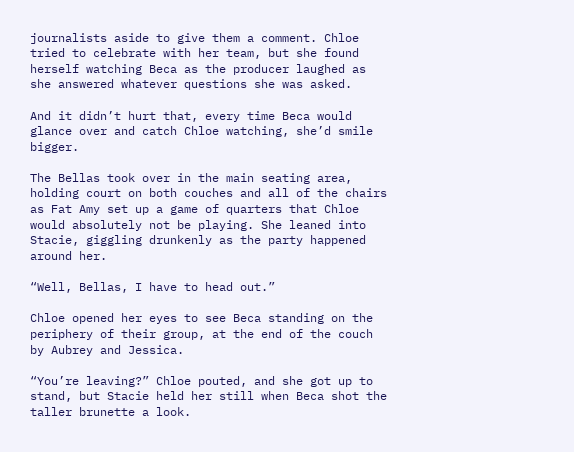journalists aside to give them a comment. Chloe tried to celebrate with her team, but she found herself watching Beca as the producer laughed as she answered whatever questions she was asked.

And it didn’t hurt that, every time Beca would glance over and catch Chloe watching, she’d smile bigger.

The Bellas took over in the main seating area, holding court on both couches and all of the chairs as Fat Amy set up a game of quarters that Chloe would absolutely not be playing. She leaned into Stacie, giggling drunkenly as the party happened around her.

“Well, Bellas, I have to head out.”

Chloe opened her eyes to see Beca standing on the periphery of their group, at the end of the couch by Aubrey and Jessica.

“You’re leaving?” Chloe pouted, and she got up to stand, but Stacie held her still when Beca shot the taller brunette a look.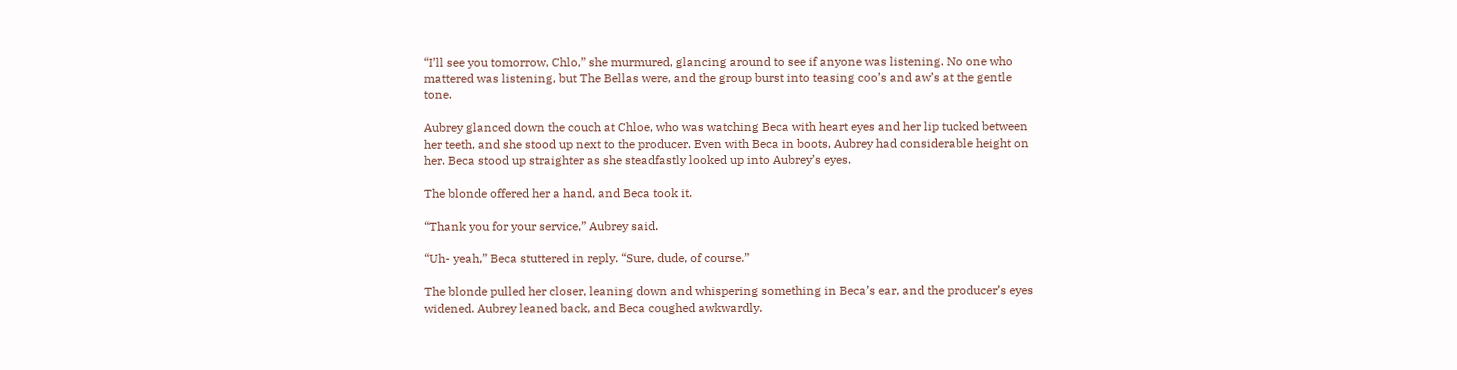“I’ll see you tomorrow, Chlo,” she murmured, glancing around to see if anyone was listening. No one who mattered was listening, but The Bellas were, and the group burst into teasing coo’s and aw’s at the gentle tone.

Aubrey glanced down the couch at Chloe, who was watching Beca with heart eyes and her lip tucked between her teeth, and she stood up next to the producer. Even with Beca in boots, Aubrey had considerable height on her. Beca stood up straighter as she steadfastly looked up into Aubrey’s eyes.

The blonde offered her a hand, and Beca took it.

“Thank you for your service,” Aubrey said.

“Uh- yeah,” Beca stuttered in reply. “Sure, dude, of course.”

The blonde pulled her closer, leaning down and whispering something in Beca’s ear, and the producer’s eyes widened. Aubrey leaned back, and Beca coughed awkwardly.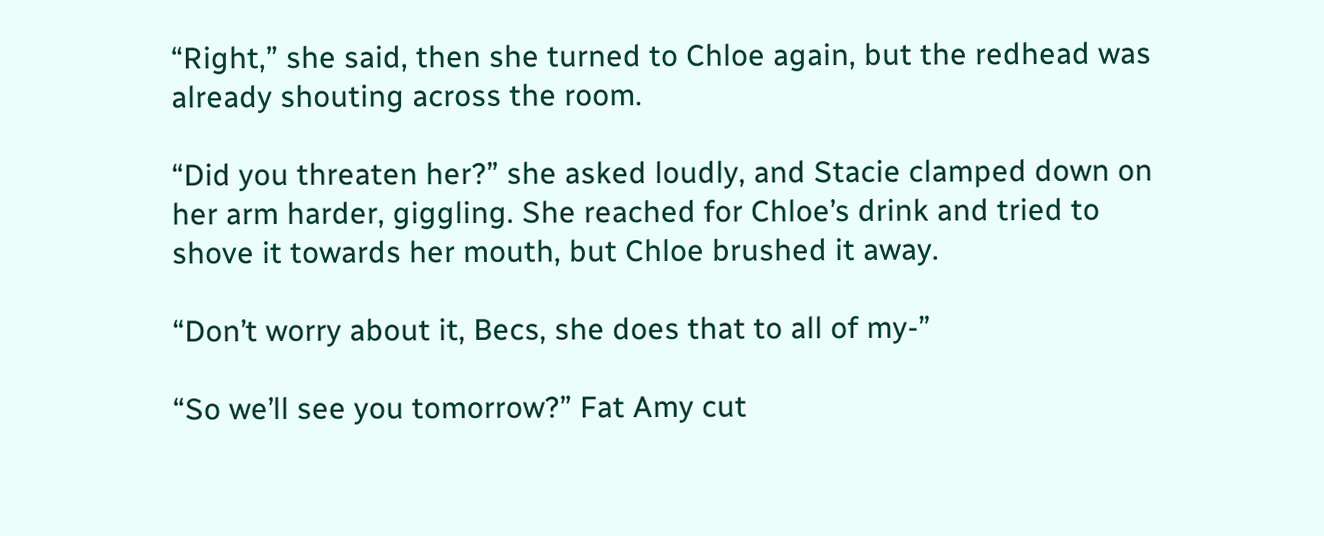“Right,” she said, then she turned to Chloe again, but the redhead was already shouting across the room.

“Did you threaten her?” she asked loudly, and Stacie clamped down on her arm harder, giggling. She reached for Chloe’s drink and tried to shove it towards her mouth, but Chloe brushed it away.

“Don’t worry about it, Becs, she does that to all of my-”

“So we’ll see you tomorrow?” Fat Amy cut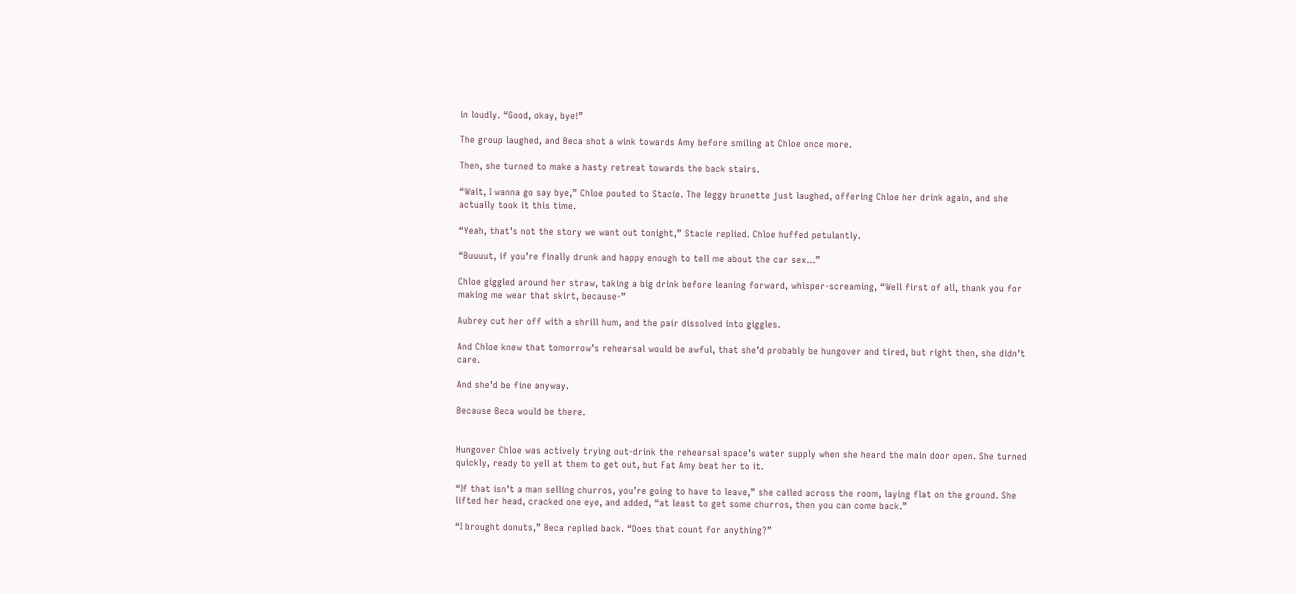in loudly. “Good, okay, bye!”

The group laughed, and Beca shot a wink towards Amy before smiling at Chloe once more.

Then, she turned to make a hasty retreat towards the back stairs.

“Wait, I wanna go say bye,” Chloe pouted to Stacie. The leggy brunette just laughed, offering Chloe her drink again, and she actually took it this time.

“Yeah, that’s not the story we want out tonight,” Stacie replied. Chloe huffed petulantly.

“Buuuut, if you’re finally drunk and happy enough to tell me about the car sex...”

Chloe giggled around her straw, taking a big drink before leaning forward, whisper-screaming, “Well first of all, thank you for making me wear that skirt, because-”

Aubrey cut her off with a shrill hum, and the pair dissolved into giggles.

And Chloe knew that tomorrow’s rehearsal would be awful, that she’d probably be hungover and tired, but right then, she didn’t care.

And she’d be fine anyway.

Because Beca would be there.


Hungover Chloe was actively trying out-drink the rehearsal space’s water supply when she heard the main door open. She turned quickly, ready to yell at them to get out, but Fat Amy beat her to it.

“If that isn’t a man selling churros, you’re going to have to leave,” she called across the room, laying flat on the ground. She lifted her head, cracked one eye, and added, “at least to get some churros, then you can come back.”

“I brought donuts,” Beca replied back. “Does that count for anything?”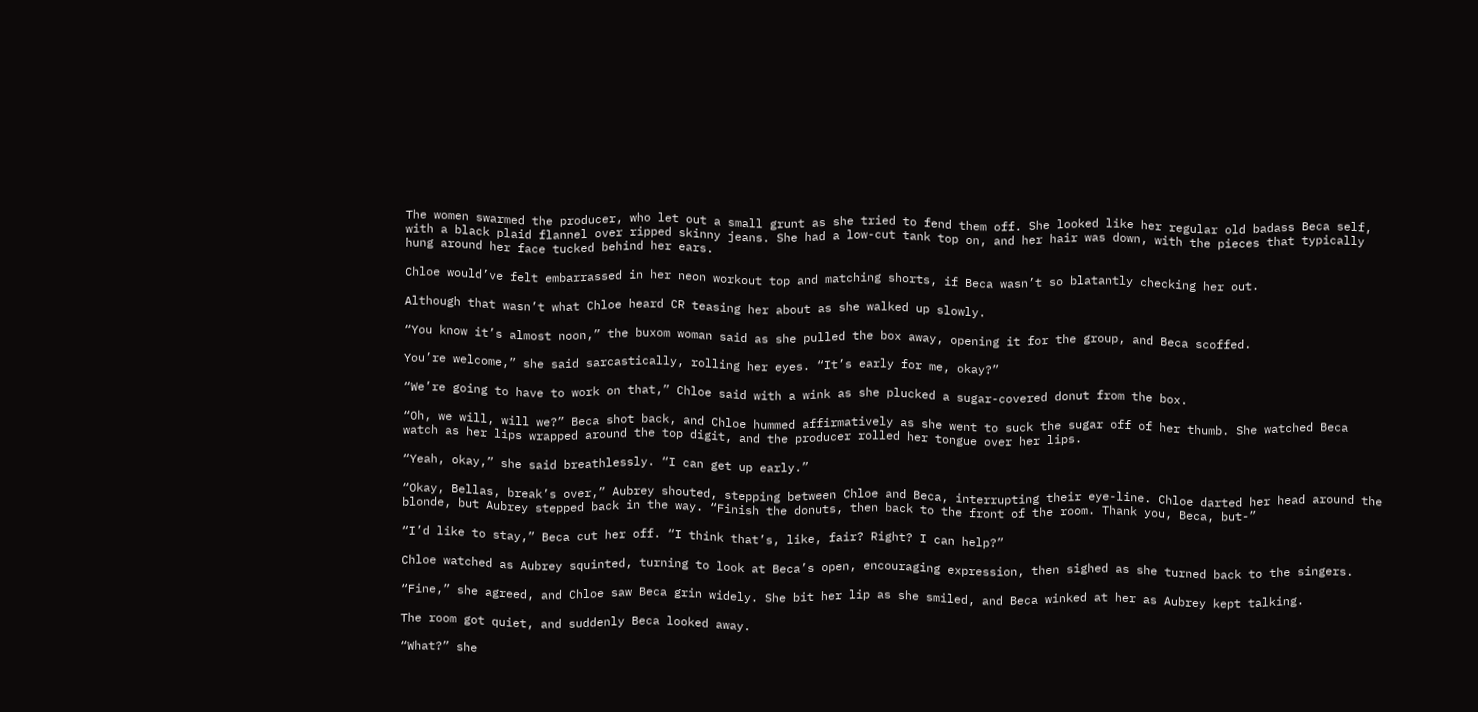The women swarmed the producer, who let out a small grunt as she tried to fend them off. She looked like her regular old badass Beca self, with a black plaid flannel over ripped skinny jeans. She had a low-cut tank top on, and her hair was down, with the pieces that typically hung around her face tucked behind her ears.

Chloe would’ve felt embarrassed in her neon workout top and matching shorts, if Beca wasn’t so blatantly checking her out.

Although that wasn’t what Chloe heard CR teasing her about as she walked up slowly.

“You know it’s almost noon,” the buxom woman said as she pulled the box away, opening it for the group, and Beca scoffed.

You’re welcome,” she said sarcastically, rolling her eyes. “It’s early for me, okay?”

“We’re going to have to work on that,” Chloe said with a wink as she plucked a sugar-covered donut from the box.

“Oh, we will, will we?” Beca shot back, and Chloe hummed affirmatively as she went to suck the sugar off of her thumb. She watched Beca watch as her lips wrapped around the top digit, and the producer rolled her tongue over her lips.

“Yeah, okay,” she said breathlessly. “I can get up early.”

“Okay, Bellas, break’s over,” Aubrey shouted, stepping between Chloe and Beca, interrupting their eye-line. Chloe darted her head around the blonde, but Aubrey stepped back in the way. “Finish the donuts, then back to the front of the room. Thank you, Beca, but-”

“I’d like to stay,” Beca cut her off. “I think that’s, like, fair? Right? I can help?”

Chloe watched as Aubrey squinted, turning to look at Beca’s open, encouraging expression, then sighed as she turned back to the singers.

“Fine,” she agreed, and Chloe saw Beca grin widely. She bit her lip as she smiled, and Beca winked at her as Aubrey kept talking.

The room got quiet, and suddenly Beca looked away.

“What?” she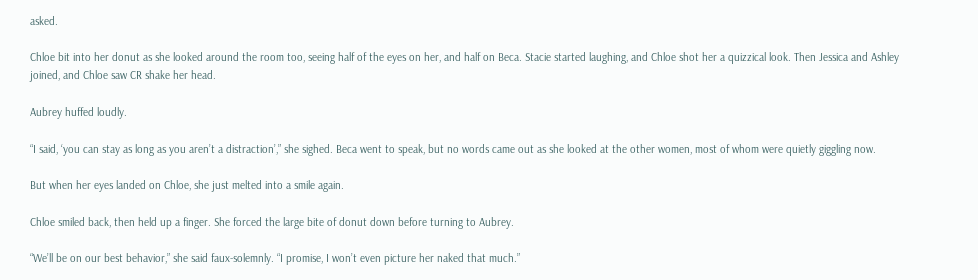asked.

Chloe bit into her donut as she looked around the room too, seeing half of the eyes on her, and half on Beca. Stacie started laughing, and Chloe shot her a quizzical look. Then Jessica and Ashley joined, and Chloe saw CR shake her head.

Aubrey huffed loudly.

“I said, ‘you can stay as long as you aren’t a distraction’,” she sighed. Beca went to speak, but no words came out as she looked at the other women, most of whom were quietly giggling now.

But when her eyes landed on Chloe, she just melted into a smile again.

Chloe smiled back, then held up a finger. She forced the large bite of donut down before turning to Aubrey.

“We’ll be on our best behavior,” she said faux-solemnly. “I promise, I won’t even picture her naked that much.”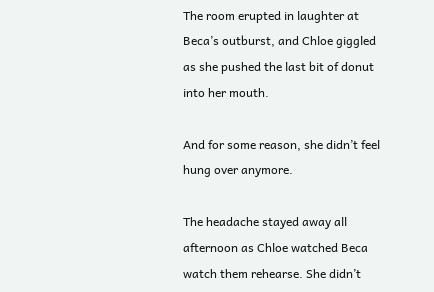The room erupted in laughter at Beca’s outburst, and Chloe giggled as she pushed the last bit of donut into her mouth.

And for some reason, she didn’t feel hung over anymore.

The headache stayed away all afternoon as Chloe watched Beca watch them rehearse. She didn’t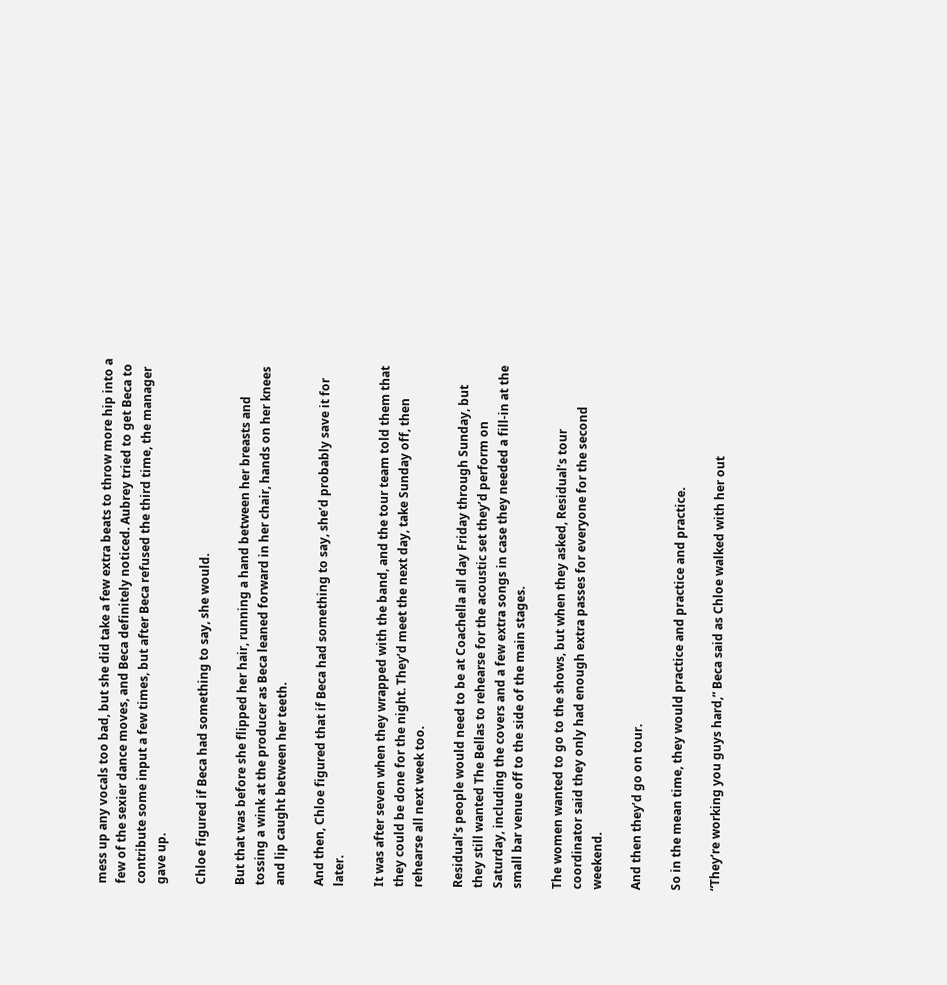mess up any vocals too bad, but she did take a few extra beats to throw more hip into a few of the sexier dance moves, and Beca definitely noticed. Aubrey tried to get Beca to contribute some input a few times, but after Beca refused the third time, the manager gave up.

Chloe figured if Beca had something to say, she would.

But that was before she flipped her hair, running a hand between her breasts and tossing a wink at the producer as Beca leaned forward in her chair, hands on her knees and lip caught between her teeth.

And then, Chloe figured that if Beca had something to say, she’d probably save it for later.

It was after seven when they wrapped with the band, and the tour team told them that they could be done for the night. They’d meet the next day, take Sunday off, then rehearse all next week too.

Residual’s people would need to be at Coachella all day Friday through Sunday, but they still wanted The Bellas to rehearse for the acoustic set they’d perform on Saturday, including the covers and a few extra songs in case they needed a fill-in at the small bar venue off to the side of the main stages.

The women wanted to go to the shows, but when they asked, Residual’s tour coordinator said they only had enough extra passes for everyone for the second weekend.

And then they’d go on tour.

So in the mean time, they would practice and practice and practice.

“They’re working you guys hard,” Beca said as Chloe walked with her out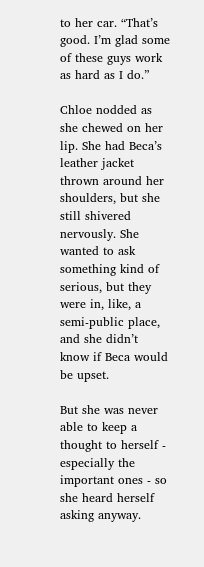to her car. “That’s good. I’m glad some of these guys work as hard as I do.”

Chloe nodded as she chewed on her lip. She had Beca’s leather jacket thrown around her shoulders, but she still shivered nervously. She wanted to ask something kind of serious, but they were in, like, a semi-public place, and she didn’t know if Beca would be upset.

But she was never able to keep a thought to herself - especially the important ones - so she heard herself asking anyway.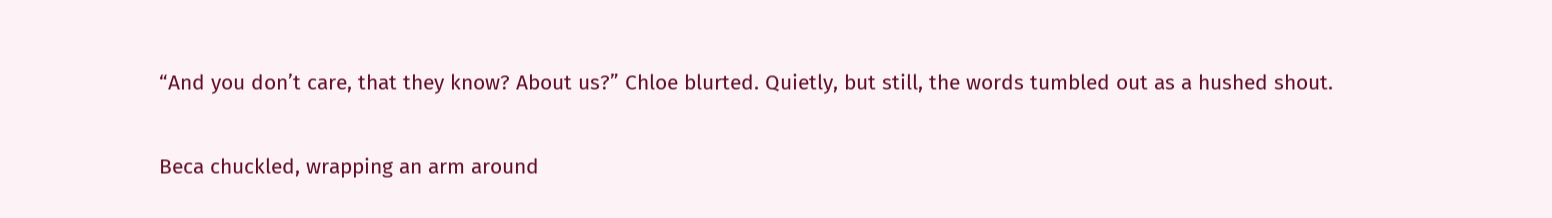“And you don’t care, that they know? About us?” Chloe blurted. Quietly, but still, the words tumbled out as a hushed shout.

Beca chuckled, wrapping an arm around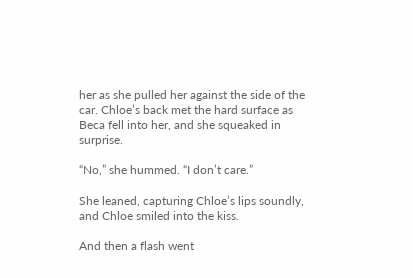her as she pulled her against the side of the car. Chloe’s back met the hard surface as Beca fell into her, and she squeaked in surprise.

“No,” she hummed. “I don’t care.”

She leaned, capturing Chloe’s lips soundly, and Chloe smiled into the kiss.

And then a flash went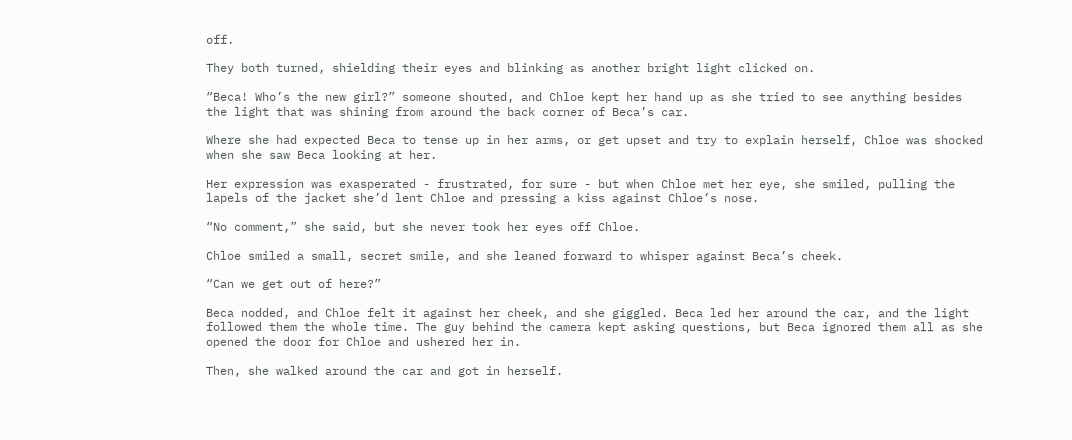off.

They both turned, shielding their eyes and blinking as another bright light clicked on.

“Beca! Who’s the new girl?” someone shouted, and Chloe kept her hand up as she tried to see anything besides the light that was shining from around the back corner of Beca’s car.

Where she had expected Beca to tense up in her arms, or get upset and try to explain herself, Chloe was shocked when she saw Beca looking at her.

Her expression was exasperated - frustrated, for sure - but when Chloe met her eye, she smiled, pulling the lapels of the jacket she’d lent Chloe and pressing a kiss against Chloe’s nose.

“No comment,” she said, but she never took her eyes off Chloe.

Chloe smiled a small, secret smile, and she leaned forward to whisper against Beca’s cheek.

“Can we get out of here?”

Beca nodded, and Chloe felt it against her cheek, and she giggled. Beca led her around the car, and the light followed them the whole time. The guy behind the camera kept asking questions, but Beca ignored them all as she opened the door for Chloe and ushered her in.

Then, she walked around the car and got in herself.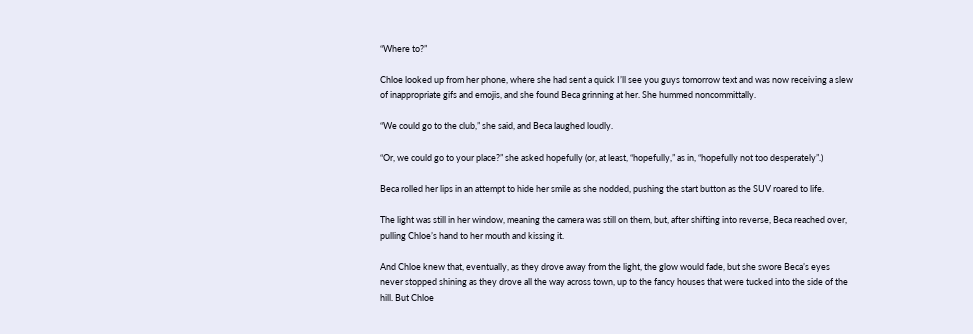“Where to?”

Chloe looked up from her phone, where she had sent a quick I’ll see you guys tomorrow text and was now receiving a slew of inappropriate gifs and emojis, and she found Beca grinning at her. She hummed noncommittally.

“We could go to the club,” she said, and Beca laughed loudly.

“Or, we could go to your place?” she asked hopefully (or, at least, “hopefully,” as in, “hopefully not too desperately”.)

Beca rolled her lips in an attempt to hide her smile as she nodded, pushing the start button as the SUV roared to life.

The light was still in her window, meaning the camera was still on them, but, after shifting into reverse, Beca reached over, pulling Chloe’s hand to her mouth and kissing it.

And Chloe knew that, eventually, as they drove away from the light, the glow would fade, but she swore Beca’s eyes never stopped shining as they drove all the way across town, up to the fancy houses that were tucked into the side of the hill. But Chloe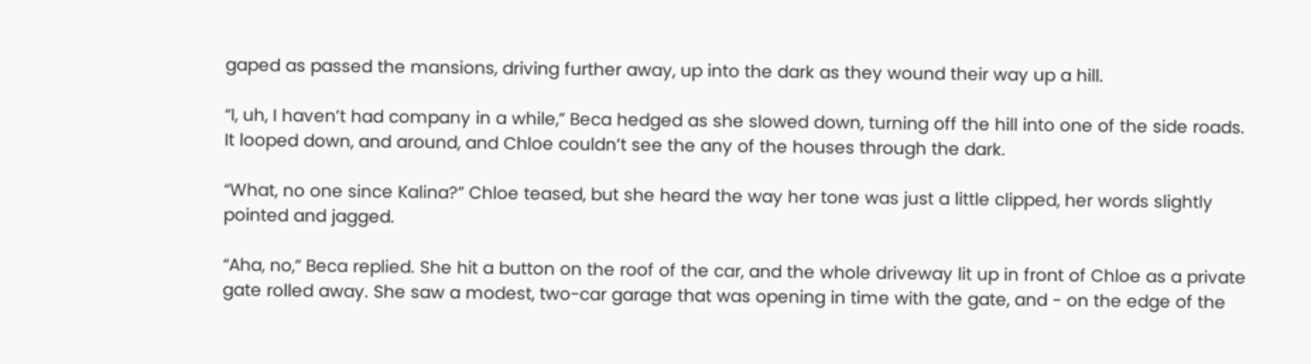gaped as passed the mansions, driving further away, up into the dark as they wound their way up a hill.

“I, uh, I haven’t had company in a while,” Beca hedged as she slowed down, turning off the hill into one of the side roads. It looped down, and around, and Chloe couldn’t see the any of the houses through the dark.

“What, no one since Kalina?” Chloe teased, but she heard the way her tone was just a little clipped, her words slightly pointed and jagged.

“Aha, no,” Beca replied. She hit a button on the roof of the car, and the whole driveway lit up in front of Chloe as a private gate rolled away. She saw a modest, two-car garage that was opening in time with the gate, and - on the edge of the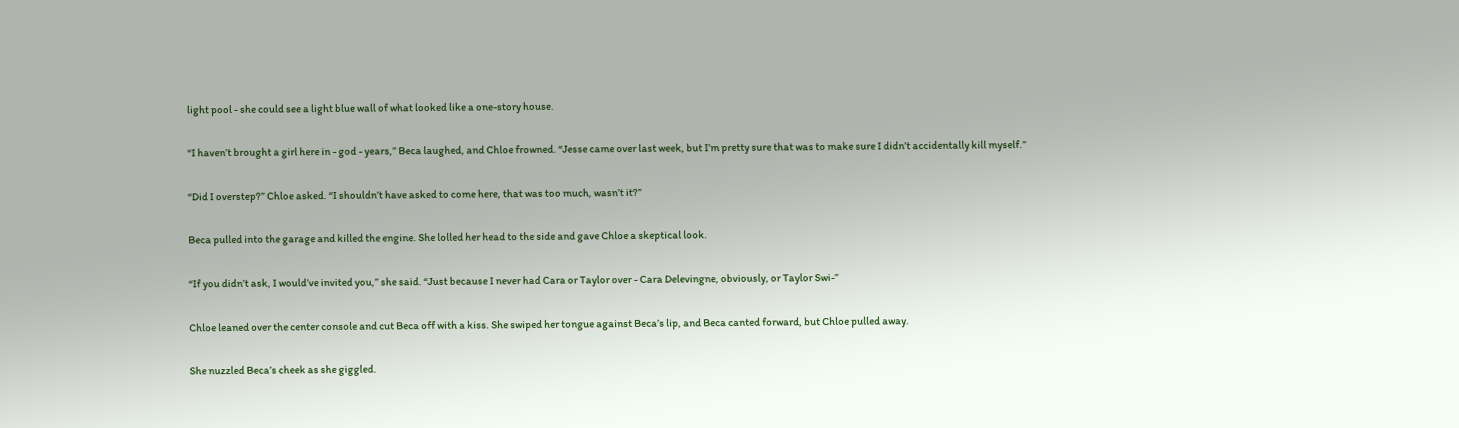light pool - she could see a light blue wall of what looked like a one-story house.

“I haven’t brought a girl here in - god - years,” Beca laughed, and Chloe frowned. “Jesse came over last week, but I’m pretty sure that was to make sure I didn’t accidentally kill myself.”

“Did I overstep?” Chloe asked. “I shouldn’t have asked to come here, that was too much, wasn’t it?”

Beca pulled into the garage and killed the engine. She lolled her head to the side and gave Chloe a skeptical look.

“If you didn’t ask, I would’ve invited you,” she said. “Just because I never had Cara or Taylor over - Cara Delevingne, obviously, or Taylor Swi-”

Chloe leaned over the center console and cut Beca off with a kiss. She swiped her tongue against Beca’s lip, and Beca canted forward, but Chloe pulled away.

She nuzzled Beca’s cheek as she giggled.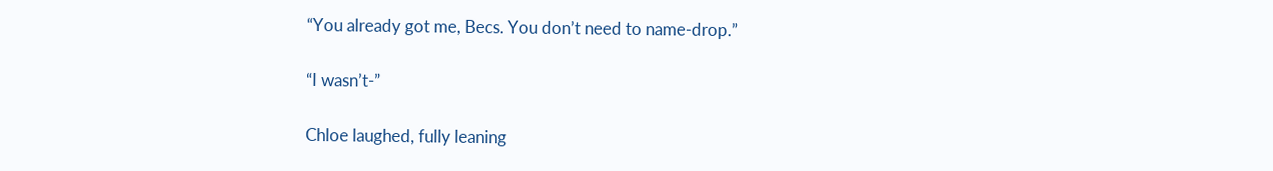“You already got me, Becs. You don’t need to name-drop.”

“I wasn’t-”

Chloe laughed, fully leaning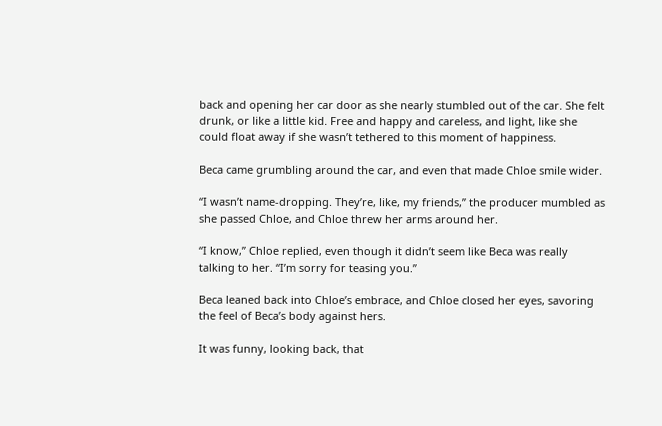back and opening her car door as she nearly stumbled out of the car. She felt drunk, or like a little kid. Free and happy and careless, and light, like she could float away if she wasn’t tethered to this moment of happiness.

Beca came grumbling around the car, and even that made Chloe smile wider.

“I wasn’t name-dropping. They’re, like, my friends,” the producer mumbled as she passed Chloe, and Chloe threw her arms around her.

“I know,” Chloe replied, even though it didn’t seem like Beca was really talking to her. “I’m sorry for teasing you.”

Beca leaned back into Chloe’s embrace, and Chloe closed her eyes, savoring the feel of Beca’s body against hers.

It was funny, looking back, that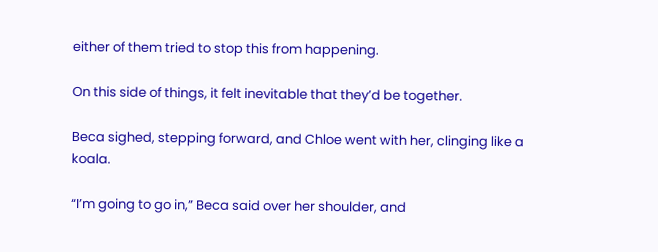either of them tried to stop this from happening.

On this side of things, it felt inevitable that they’d be together.

Beca sighed, stepping forward, and Chloe went with her, clinging like a koala.

“I’m going to go in,” Beca said over her shoulder, and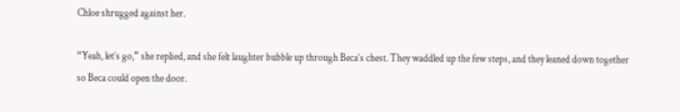Chloe shrugged against her.

“Yeah, let’s go,” she replied, and she felt laughter bubble up through Beca’s chest. They waddled up the few steps, and they leaned down together so Beca could open the door.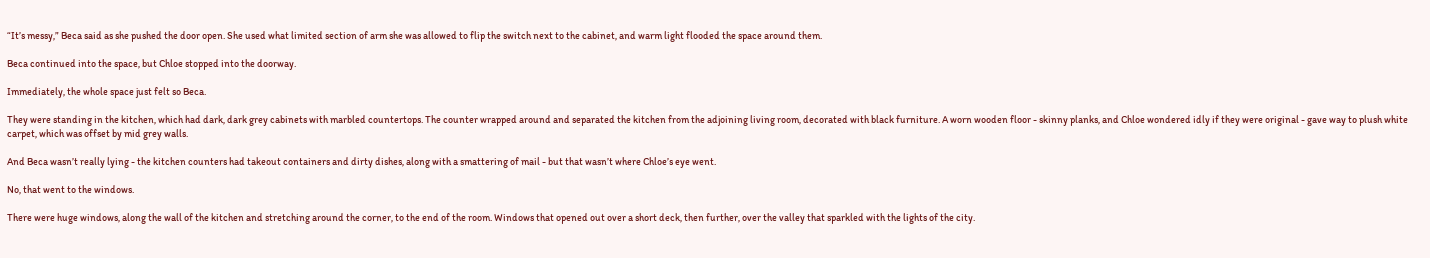“It’s messy,” Beca said as she pushed the door open. She used what limited section of arm she was allowed to flip the switch next to the cabinet, and warm light flooded the space around them.

Beca continued into the space, but Chloe stopped into the doorway.

Immediately, the whole space just felt so Beca.

They were standing in the kitchen, which had dark, dark grey cabinets with marbled countertops. The counter wrapped around and separated the kitchen from the adjoining living room, decorated with black furniture. A worn wooden floor - skinny planks, and Chloe wondered idly if they were original - gave way to plush white carpet, which was offset by mid grey walls.

And Beca wasn’t really lying - the kitchen counters had takeout containers and dirty dishes, along with a smattering of mail - but that wasn’t where Chloe’s eye went.

No, that went to the windows.

There were huge windows, along the wall of the kitchen and stretching around the corner, to the end of the room. Windows that opened out over a short deck, then further, over the valley that sparkled with the lights of the city.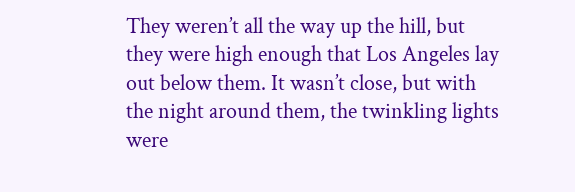They weren’t all the way up the hill, but they were high enough that Los Angeles lay out below them. It wasn’t close, but with the night around them, the twinkling lights were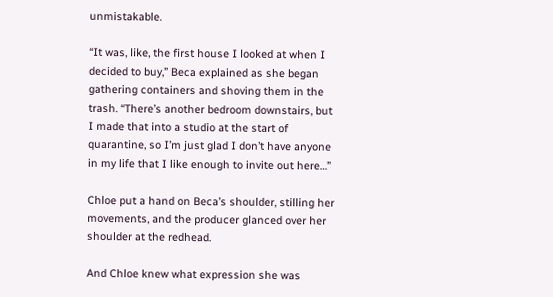unmistakable.

“It was, like, the first house I looked at when I decided to buy,” Beca explained as she began gathering containers and shoving them in the trash. “There’s another bedroom downstairs, but I made that into a studio at the start of quarantine, so I’m just glad I don’t have anyone in my life that I like enough to invite out here…”

Chloe put a hand on Beca’s shoulder, stilling her movements, and the producer glanced over her shoulder at the redhead.

And Chloe knew what expression she was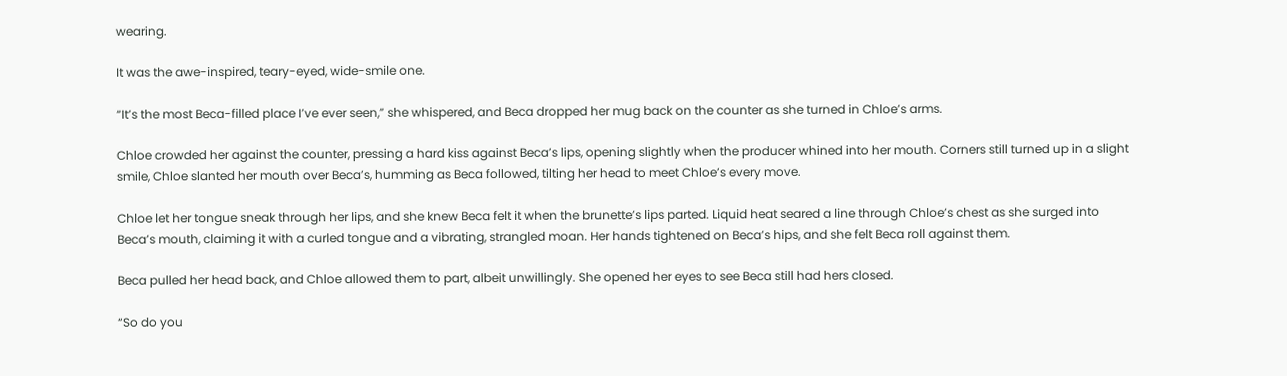wearing.

It was the awe-inspired, teary-eyed, wide-smile one.

“It’s the most Beca-filled place I’ve ever seen,” she whispered, and Beca dropped her mug back on the counter as she turned in Chloe’s arms.

Chloe crowded her against the counter, pressing a hard kiss against Beca’s lips, opening slightly when the producer whined into her mouth. Corners still turned up in a slight smile, Chloe slanted her mouth over Beca’s, humming as Beca followed, tilting her head to meet Chloe’s every move.

Chloe let her tongue sneak through her lips, and she knew Beca felt it when the brunette’s lips parted. Liquid heat seared a line through Chloe’s chest as she surged into Beca’s mouth, claiming it with a curled tongue and a vibrating, strangled moan. Her hands tightened on Beca’s hips, and she felt Beca roll against them.

Beca pulled her head back, and Chloe allowed them to part, albeit unwillingly. She opened her eyes to see Beca still had hers closed.

“So do you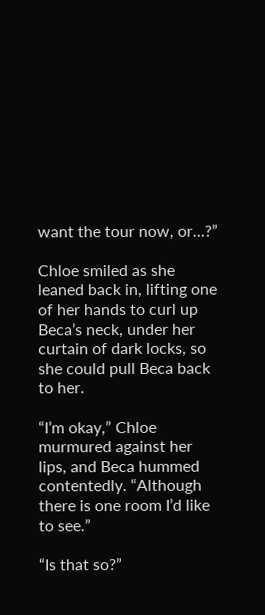want the tour now, or…?”

Chloe smiled as she leaned back in, lifting one of her hands to curl up Beca’s neck, under her curtain of dark locks, so she could pull Beca back to her.

“I’m okay,” Chloe murmured against her lips, and Beca hummed contentedly. “Although there is one room I’d like to see.”

“Is that so?”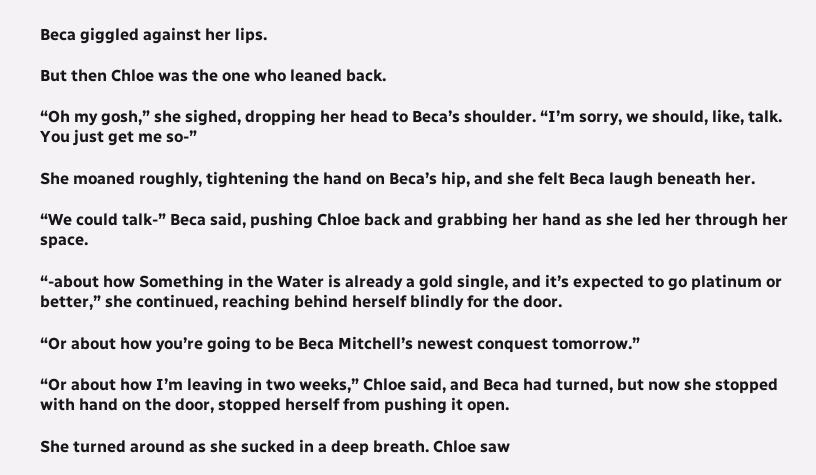Beca giggled against her lips.

But then Chloe was the one who leaned back.

“Oh my gosh,” she sighed, dropping her head to Beca’s shoulder. “I’m sorry, we should, like, talk. You just get me so-”

She moaned roughly, tightening the hand on Beca’s hip, and she felt Beca laugh beneath her.

“We could talk-” Beca said, pushing Chloe back and grabbing her hand as she led her through her space.

“-about how Something in the Water is already a gold single, and it’s expected to go platinum or better,” she continued, reaching behind herself blindly for the door.

“Or about how you’re going to be Beca Mitchell’s newest conquest tomorrow.”

“Or about how I’m leaving in two weeks,” Chloe said, and Beca had turned, but now she stopped with hand on the door, stopped herself from pushing it open.

She turned around as she sucked in a deep breath. Chloe saw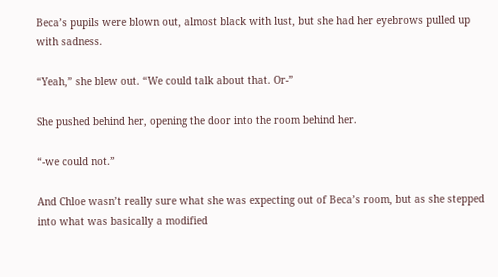Beca’s pupils were blown out, almost black with lust, but she had her eyebrows pulled up with sadness.

“Yeah,” she blew out. “We could talk about that. Or-”

She pushed behind her, opening the door into the room behind her.

“-we could not.”

And Chloe wasn’t really sure what she was expecting out of Beca’s room, but as she stepped into what was basically a modified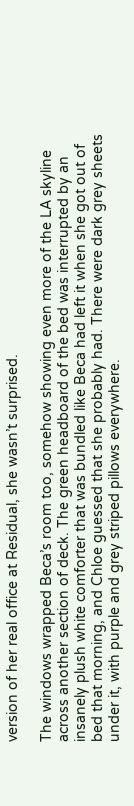version of her real office at Residual, she wasn’t surprised.

The windows wrapped Beca’s room too, somehow showing even more of the LA skyline across another section of deck. The green headboard of the bed was interrupted by an insanely plush white comforter that was bundled like Beca had left it when she got out of bed that morning, and Chloe guessed that she probably had. There were dark grey sheets under it, with purple and grey striped pillows everywhere.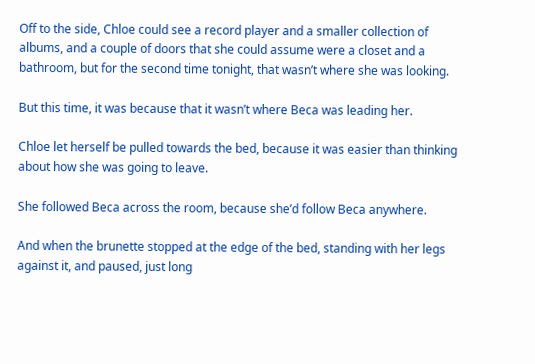Off to the side, Chloe could see a record player and a smaller collection of albums, and a couple of doors that she could assume were a closet and a bathroom, but for the second time tonight, that wasn’t where she was looking.

But this time, it was because that it wasn’t where Beca was leading her.

Chloe let herself be pulled towards the bed, because it was easier than thinking about how she was going to leave.

She followed Beca across the room, because she’d follow Beca anywhere.

And when the brunette stopped at the edge of the bed, standing with her legs against it, and paused, just long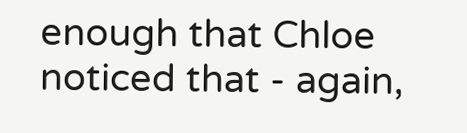enough that Chloe noticed that - again,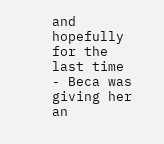and hopefully for the last time - Beca was giving her an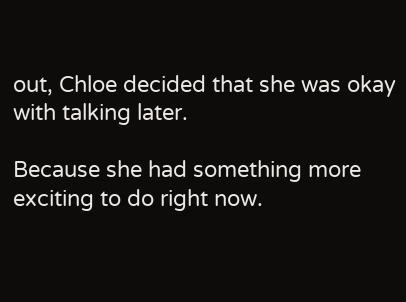out, Chloe decided that she was okay with talking later.

Because she had something more exciting to do right now.